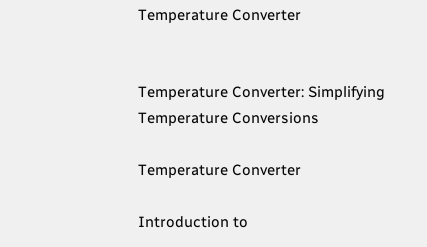Temperature Converter


Temperature Converter: Simplifying Temperature Conversions

Temperature Converter

Introduction to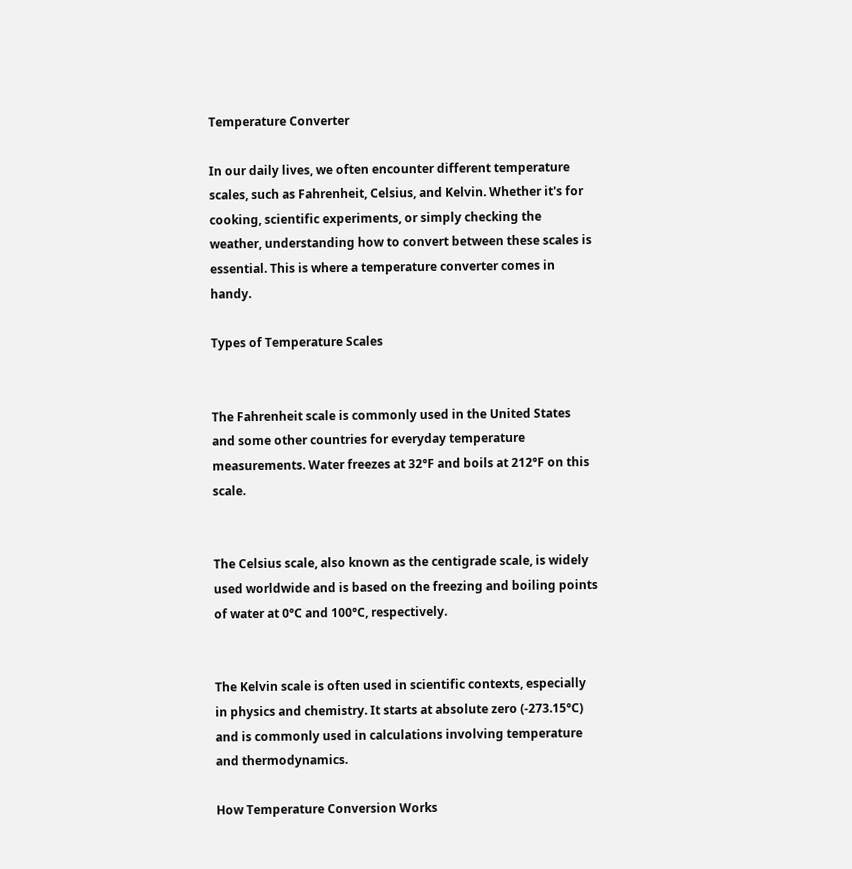Temperature Converter

In our daily lives, we often encounter different temperature scales, such as Fahrenheit, Celsius, and Kelvin. Whether it's for cooking, scientific experiments, or simply checking the weather, understanding how to convert between these scales is essential. This is where a temperature converter comes in handy.

Types of Temperature Scales


The Fahrenheit scale is commonly used in the United States and some other countries for everyday temperature measurements. Water freezes at 32°F and boils at 212°F on this scale.


The Celsius scale, also known as the centigrade scale, is widely used worldwide and is based on the freezing and boiling points of water at 0°C and 100°C, respectively.


The Kelvin scale is often used in scientific contexts, especially in physics and chemistry. It starts at absolute zero (-273.15°C) and is commonly used in calculations involving temperature and thermodynamics.

How Temperature Conversion Works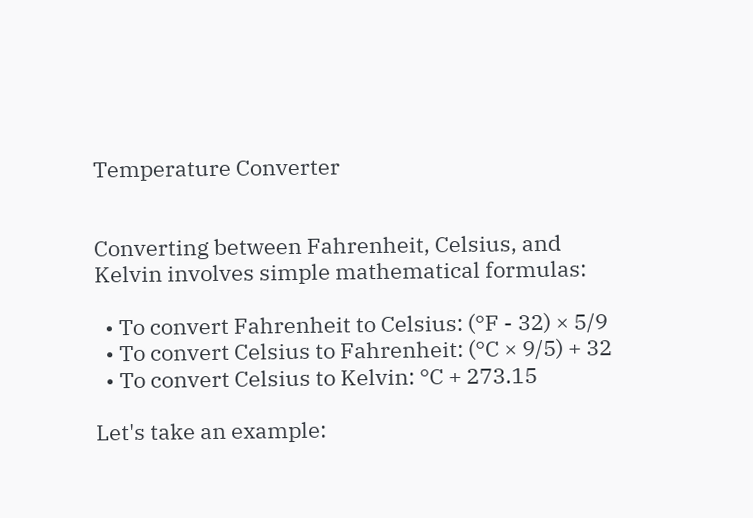Temperature Converter


Converting between Fahrenheit, Celsius, and Kelvin involves simple mathematical formulas:

  • To convert Fahrenheit to Celsius: (°F - 32) × 5/9
  • To convert Celsius to Fahrenheit: (°C × 9/5) + 32
  • To convert Celsius to Kelvin: °C + 273.15

Let's take an example: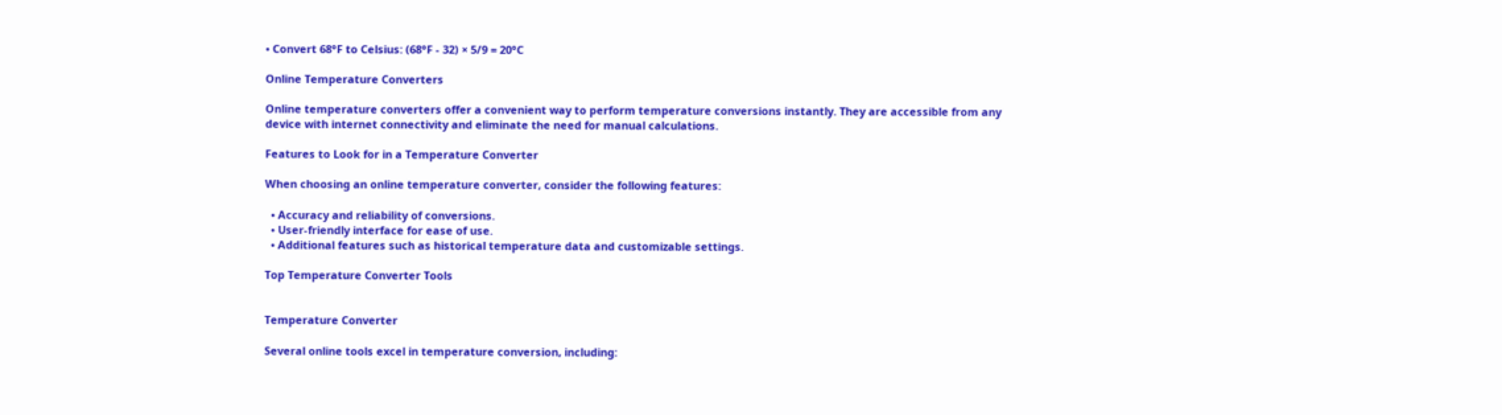• Convert 68°F to Celsius: (68°F - 32) × 5/9 = 20°C

Online Temperature Converters

Online temperature converters offer a convenient way to perform temperature conversions instantly. They are accessible from any device with internet connectivity and eliminate the need for manual calculations.

Features to Look for in a Temperature Converter

When choosing an online temperature converter, consider the following features:

  • Accuracy and reliability of conversions.
  • User-friendly interface for ease of use.
  • Additional features such as historical temperature data and customizable settings.

Top Temperature Converter Tools


Temperature Converter

Several online tools excel in temperature conversion, including: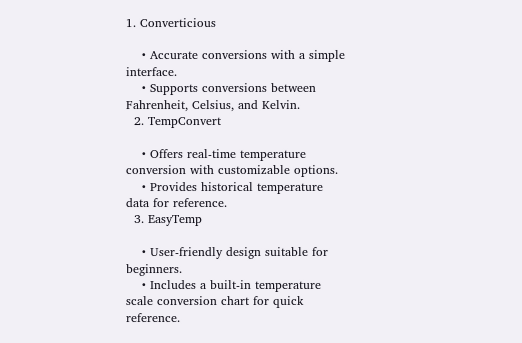1. Converticious

    • Accurate conversions with a simple interface.
    • Supports conversions between Fahrenheit, Celsius, and Kelvin.
  2. TempConvert

    • Offers real-time temperature conversion with customizable options.
    • Provides historical temperature data for reference.
  3. EasyTemp

    • User-friendly design suitable for beginners.
    • Includes a built-in temperature scale conversion chart for quick reference.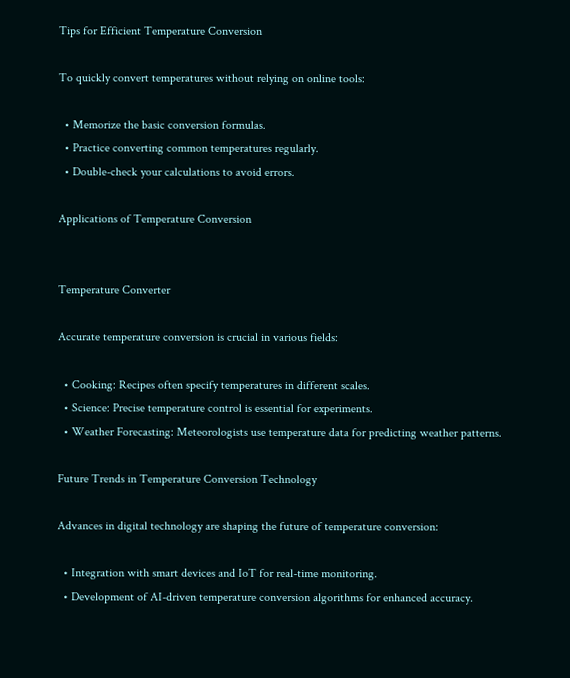Tips for Efficient Temperature Conversion

To quickly convert temperatures without relying on online tools:

  • Memorize the basic conversion formulas.
  • Practice converting common temperatures regularly.
  • Double-check your calculations to avoid errors.

Applications of Temperature Conversion


Temperature Converter

Accurate temperature conversion is crucial in various fields:

  • Cooking: Recipes often specify temperatures in different scales.
  • Science: Precise temperature control is essential for experiments.
  • Weather Forecasting: Meteorologists use temperature data for predicting weather patterns.

Future Trends in Temperature Conversion Technology

Advances in digital technology are shaping the future of temperature conversion:

  • Integration with smart devices and IoT for real-time monitoring.
  • Development of AI-driven temperature conversion algorithms for enhanced accuracy.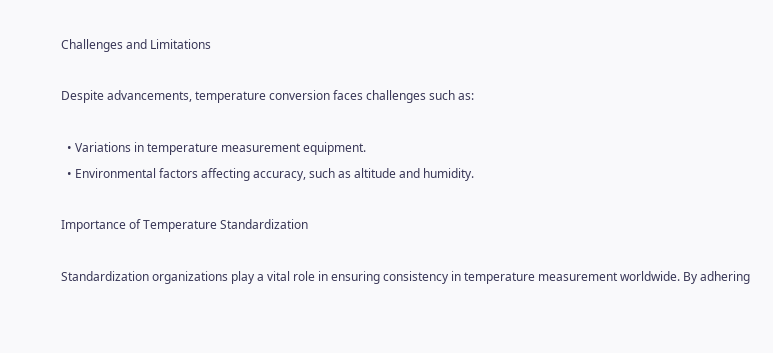Challenges and Limitations

Despite advancements, temperature conversion faces challenges such as:

  • Variations in temperature measurement equipment.
  • Environmental factors affecting accuracy, such as altitude and humidity.

Importance of Temperature Standardization

Standardization organizations play a vital role in ensuring consistency in temperature measurement worldwide. By adhering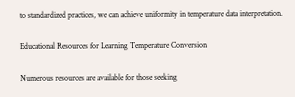to standardized practices, we can achieve uniformity in temperature data interpretation.

Educational Resources for Learning Temperature Conversion

Numerous resources are available for those seeking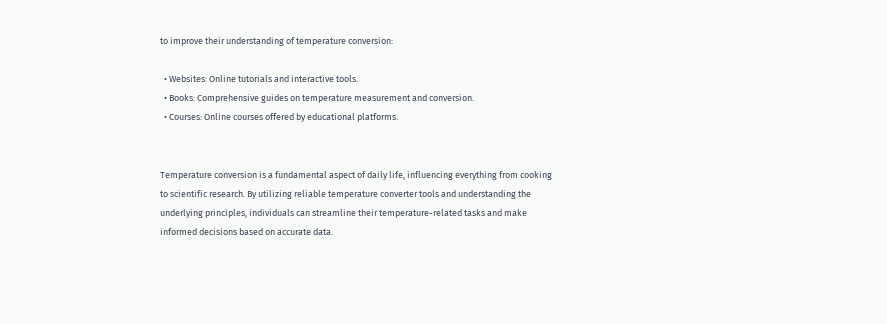to improve their understanding of temperature conversion:

  • Websites: Online tutorials and interactive tools.
  • Books: Comprehensive guides on temperature measurement and conversion.
  • Courses: Online courses offered by educational platforms.


Temperature conversion is a fundamental aspect of daily life, influencing everything from cooking to scientific research. By utilizing reliable temperature converter tools and understanding the underlying principles, individuals can streamline their temperature-related tasks and make informed decisions based on accurate data.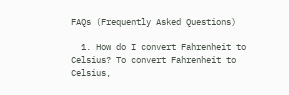FAQs (Frequently Asked Questions)

  1. How do I convert Fahrenheit to Celsius? To convert Fahrenheit to Celsius,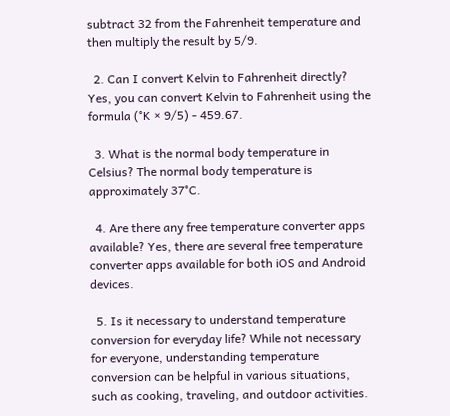subtract 32 from the Fahrenheit temperature and then multiply the result by 5/9.

  2. Can I convert Kelvin to Fahrenheit directly? Yes, you can convert Kelvin to Fahrenheit using the formula (°K × 9/5) - 459.67.

  3. What is the normal body temperature in Celsius? The normal body temperature is approximately 37°C.

  4. Are there any free temperature converter apps available? Yes, there are several free temperature converter apps available for both iOS and Android devices.

  5. Is it necessary to understand temperature conversion for everyday life? While not necessary for everyone, understanding temperature conversion can be helpful in various situations, such as cooking, traveling, and outdoor activities.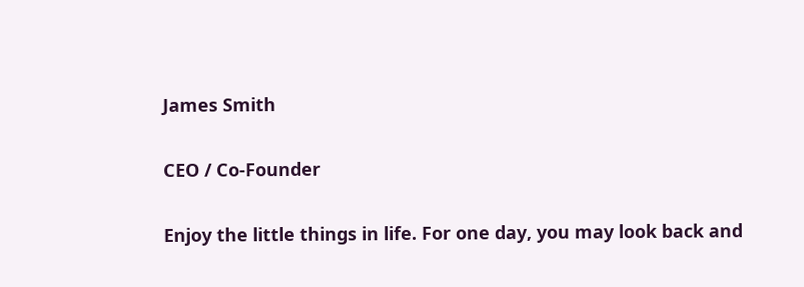James Smith

CEO / Co-Founder

Enjoy the little things in life. For one day, you may look back and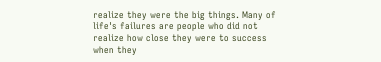realize they were the big things. Many of life's failures are people who did not realize how close they were to success when they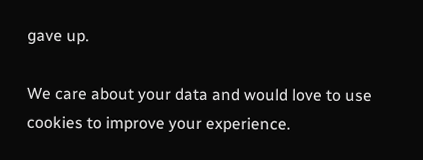gave up.

We care about your data and would love to use cookies to improve your experience.